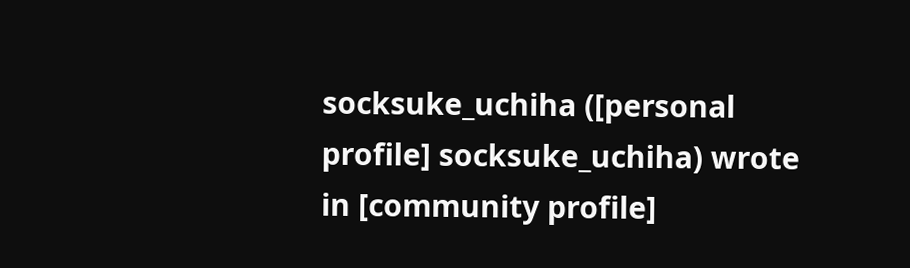socksuke_uchiha ([personal profile] socksuke_uchiha) wrote in [community profile]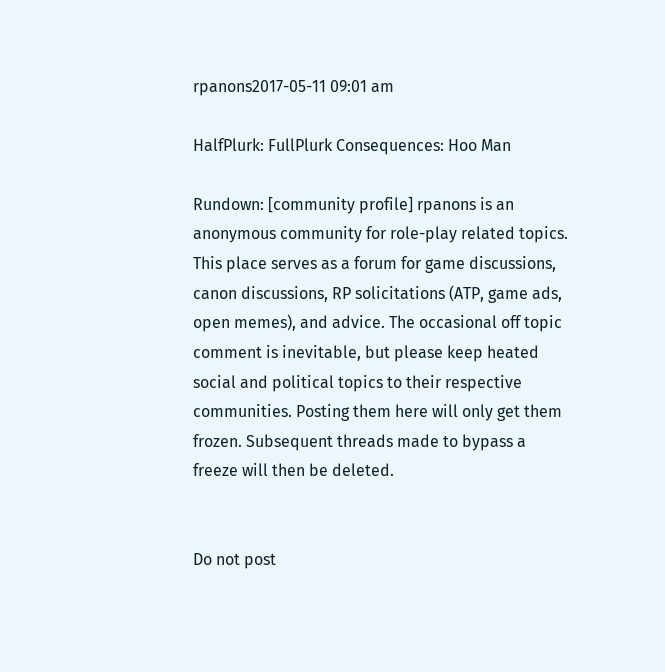rpanons2017-05-11 09:01 am

HalfPlurk: FullPlurk Consequences: Hoo Man

Rundown: [community profile] rpanons is an anonymous community for role-play related topics. This place serves as a forum for game discussions, canon discussions, RP solicitations (ATP, game ads, open memes), and advice. The occasional off topic comment is inevitable, but please keep heated social and political topics to their respective communities. Posting them here will only get them frozen. Subsequent threads made to bypass a freeze will then be deleted.


Do not post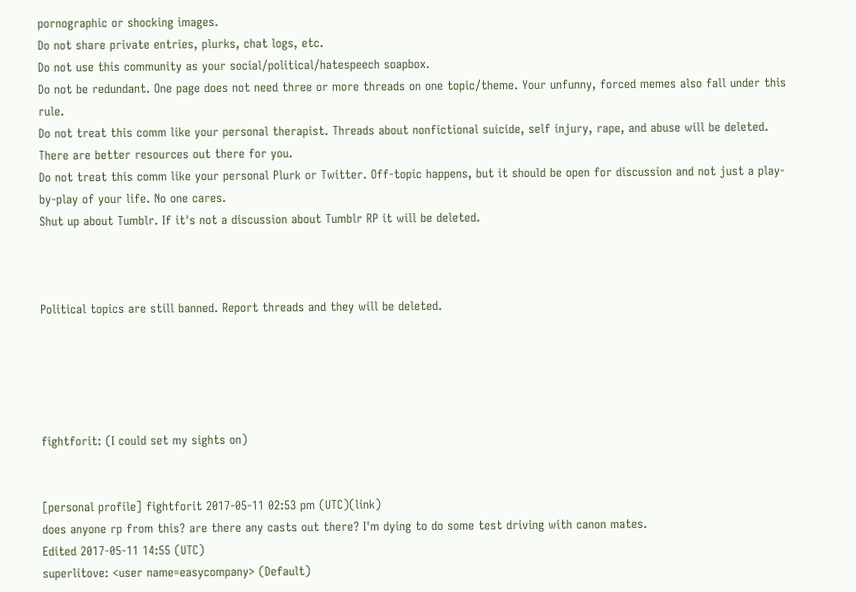pornographic or shocking images.
Do not share private entries, plurks, chat logs, etc.
Do not use this community as your social/political/hatespeech soapbox.
Do not be redundant. One page does not need three or more threads on one topic/theme. Your unfunny, forced memes also fall under this rule.
Do not treat this comm like your personal therapist. Threads about nonfictional suicide, self injury, rape, and abuse will be deleted. There are better resources out there for you.
Do not treat this comm like your personal Plurk or Twitter. Off-topic happens, but it should be open for discussion and not just a play-by-play of your life. No one cares.
Shut up about Tumblr. If it's not a discussion about Tumblr RP it will be deleted.



Political topics are still banned. Report threads and they will be deleted.





fightforit: (I could set my sights on)


[personal profile] fightforit 2017-05-11 02:53 pm (UTC)(link)
does anyone rp from this? are there any casts out there? I'm dying to do some test driving with canon mates.
Edited 2017-05-11 14:55 (UTC)
superlitove: <user name=easycompany> (Default)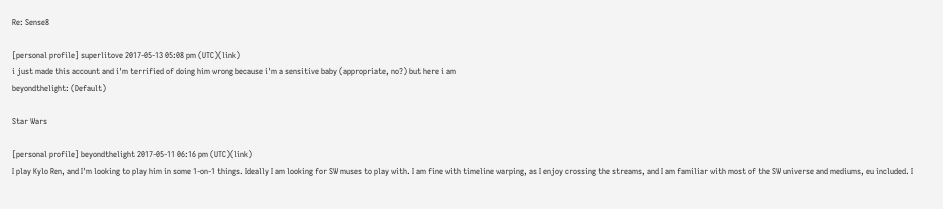Re: Sense8

[personal profile] superlitove 2017-05-13 05:08 pm (UTC)(link)
i just made this account and i'm terrified of doing him wrong because i'm a sensitive baby (appropriate, no?) but here i am
beyondthelight: (Default)

Star Wars

[personal profile] beyondthelight 2017-05-11 06:16 pm (UTC)(link)
I play Kylo Ren, and I'm looking to play him in some 1-on-1 things. Ideally I am looking for SW muses to play with. I am fine with timeline warping, as I enjoy crossing the streams, and I am familiar with most of the SW universe and mediums, eu included. I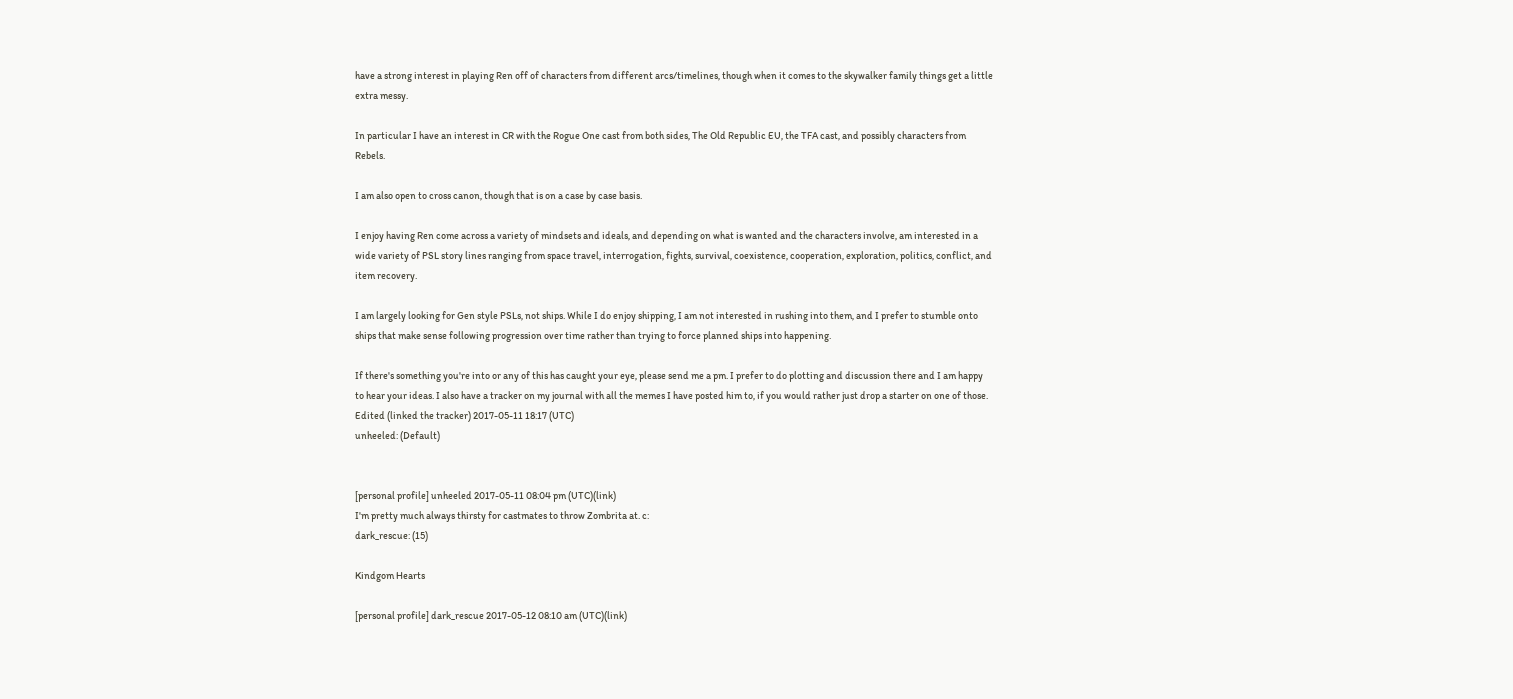have a strong interest in playing Ren off of characters from different arcs/timelines, though when it comes to the skywalker family things get a little extra messy.

In particular I have an interest in CR with the Rogue One cast from both sides, The Old Republic EU, the TFA cast, and possibly characters from Rebels.

I am also open to cross canon, though that is on a case by case basis.

I enjoy having Ren come across a variety of mindsets and ideals, and depending on what is wanted and the characters involve, am interested in a wide variety of PSL story lines ranging from space travel, interrogation, fights, survival, coexistence, cooperation, exploration, politics, conflict, and item recovery.

I am largely looking for Gen style PSLs, not ships. While I do enjoy shipping, I am not interested in rushing into them, and I prefer to stumble onto ships that make sense following progression over time rather than trying to force planned ships into happening.

If there's something you're into or any of this has caught your eye, please send me a pm. I prefer to do plotting and discussion there and I am happy to hear your ideas. I also have a tracker on my journal with all the memes I have posted him to, if you would rather just drop a starter on one of those.
Edited (linked the tracker) 2017-05-11 18:17 (UTC)
unheeled: (Default)


[personal profile] unheeled 2017-05-11 08:04 pm (UTC)(link)
I'm pretty much always thirsty for castmates to throw Zombrita at. c:
dark_rescue: (15)

Kindgom Hearts

[personal profile] dark_rescue 2017-05-12 08:10 am (UTC)(link)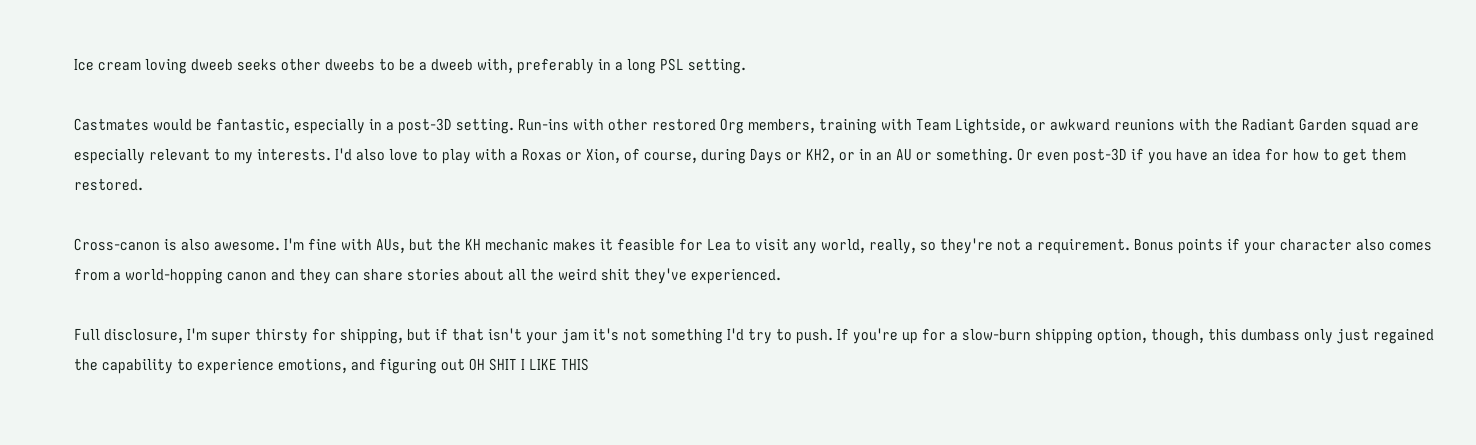Ice cream loving dweeb seeks other dweebs to be a dweeb with, preferably in a long PSL setting.

Castmates would be fantastic, especially in a post-3D setting. Run-ins with other restored Org members, training with Team Lightside, or awkward reunions with the Radiant Garden squad are especially relevant to my interests. I'd also love to play with a Roxas or Xion, of course, during Days or KH2, or in an AU or something. Or even post-3D if you have an idea for how to get them restored.

Cross-canon is also awesome. I'm fine with AUs, but the KH mechanic makes it feasible for Lea to visit any world, really, so they're not a requirement. Bonus points if your character also comes from a world-hopping canon and they can share stories about all the weird shit they've experienced.

Full disclosure, I'm super thirsty for shipping, but if that isn't your jam it's not something I'd try to push. If you're up for a slow-burn shipping option, though, this dumbass only just regained the capability to experience emotions, and figuring out OH SHIT I LIKE THIS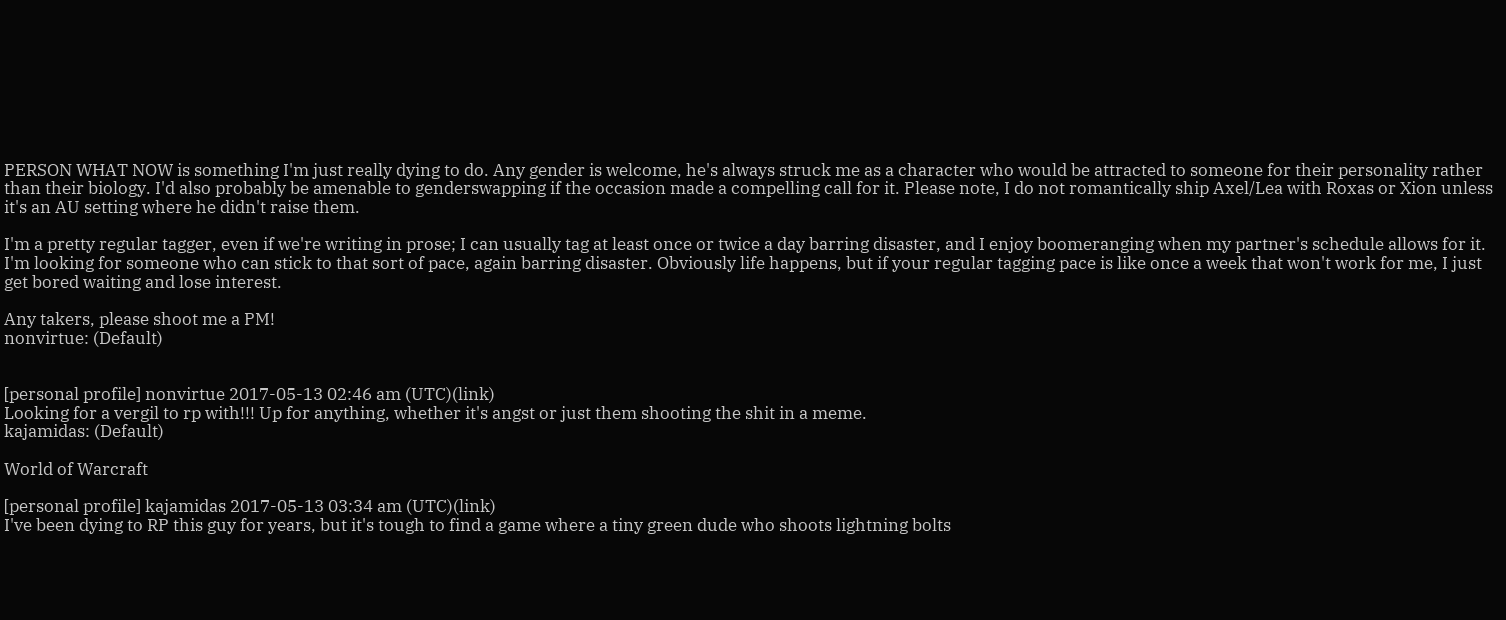PERSON WHAT NOW is something I'm just really dying to do. Any gender is welcome, he's always struck me as a character who would be attracted to someone for their personality rather than their biology. I'd also probably be amenable to genderswapping if the occasion made a compelling call for it. Please note, I do not romantically ship Axel/Lea with Roxas or Xion unless it's an AU setting where he didn't raise them.

I'm a pretty regular tagger, even if we're writing in prose; I can usually tag at least once or twice a day barring disaster, and I enjoy boomeranging when my partner's schedule allows for it. I'm looking for someone who can stick to that sort of pace, again barring disaster. Obviously life happens, but if your regular tagging pace is like once a week that won't work for me, I just get bored waiting and lose interest.

Any takers, please shoot me a PM!
nonvirtue: (Default)


[personal profile] nonvirtue 2017-05-13 02:46 am (UTC)(link)
Looking for a vergil to rp with!!! Up for anything, whether it's angst or just them shooting the shit in a meme.
kajamidas: (Default)

World of Warcraft

[personal profile] kajamidas 2017-05-13 03:34 am (UTC)(link)
I've been dying to RP this guy for years, but it's tough to find a game where a tiny green dude who shoots lightning bolts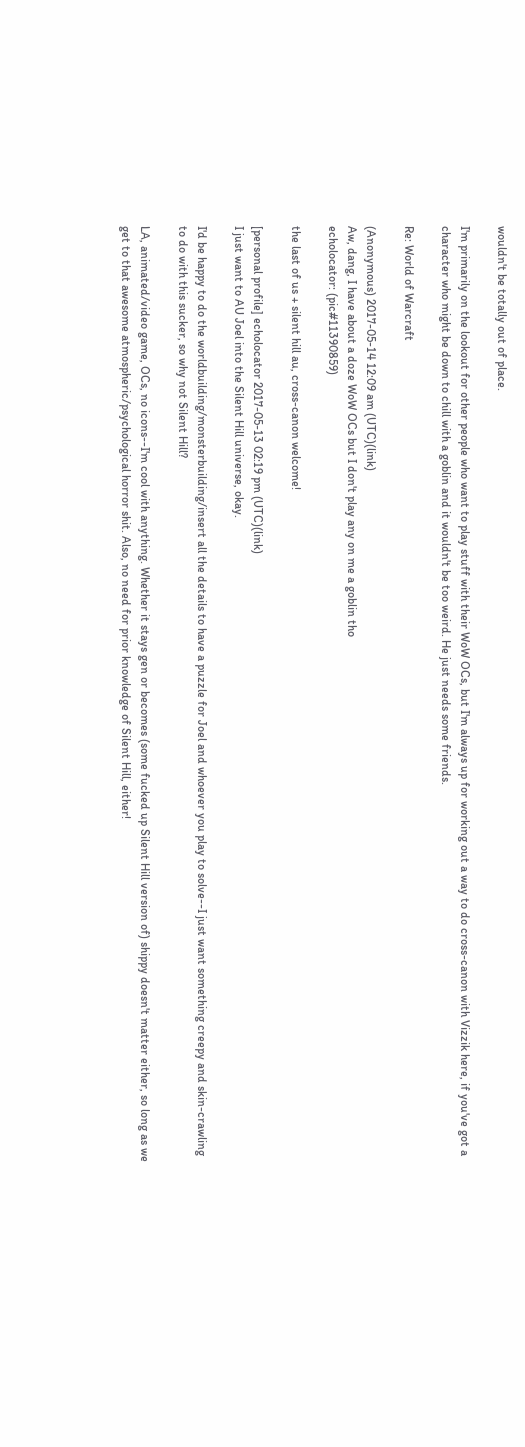wouldn't be totally out of place.

I'm primarily on the lookout for other people who want to play stuff with their WoW OCs, but I'm always up for working out a way to do cross-canon with Vizzik here, if you've got a character who might be down to chill with a goblin and it wouldn't be too weird. He just needs some friends.

Re: World of Warcraft

(Anonymous) 2017-05-14 12:09 am (UTC)(link)
Aw, dang, I have about a doze WoW OCs but I don't play any on me a goblin tho
echolocator: (pic#11390859)

the last of us + silent hill au, cross-canon welcome!

[personal profile] echolocator 2017-05-13 02:19 pm (UTC)(link)
I just want to AU Joel into the Silent Hill universe, okay.

I'd be happy to do the worldbuilding/monsterbuilding/insert all the details to have a puzzle for Joel and whoever you play to solve--I just want something creepy and skin-crawling to do with this sucker, so why not Silent Hill?

LA, animated/video game, OCs, no icons--I'm cool with anything. Whether it stays gen or becomes (some fucked up Silent Hill version of) shippy doesn't matter either, so long as we get to that awesome atmospheric/psychological horror shit. Also, no need for prior knowledge of Silent Hill, either!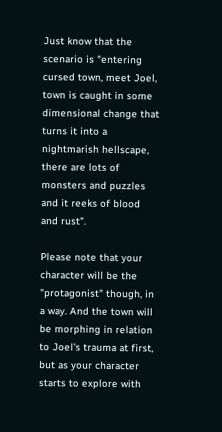Just know that the scenario is "entering cursed town, meet Joel, town is caught in some dimensional change that turns it into a nightmarish hellscape, there are lots of monsters and puzzles and it reeks of blood and rust".

Please note that your character will be the "protagonist" though, in a way. And the town will be morphing in relation to Joel's trauma at first, but as your character starts to explore with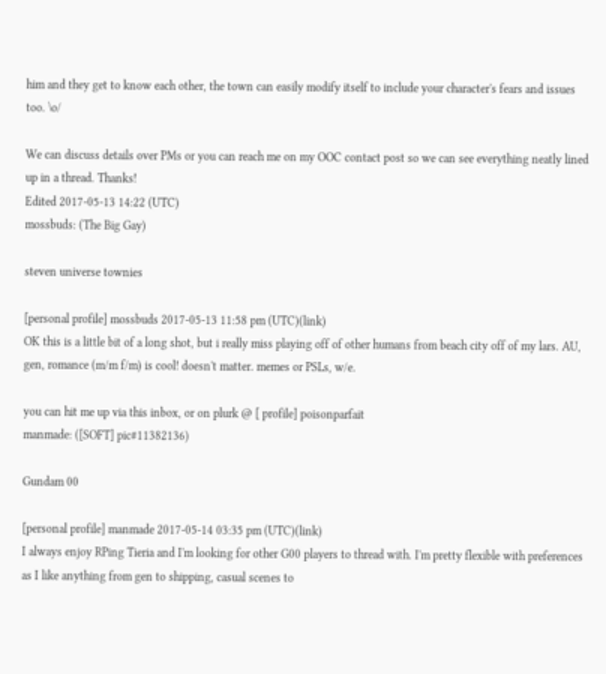him and they get to know each other, the town can easily modify itself to include your character's fears and issues too. \o/

We can discuss details over PMs or you can reach me on my OOC contact post so we can see everything neatly lined up in a thread. Thanks!
Edited 2017-05-13 14:22 (UTC)
mossbuds: (The Big Gay)

steven universe townies

[personal profile] mossbuds 2017-05-13 11:58 pm (UTC)(link)
OK this is a little bit of a long shot, but i really miss playing off of other humans from beach city off of my lars. AU, gen, romance (m/m f/m) is cool! doesn't matter. memes or PSLs, w/e.

you can hit me up via this inbox, or on plurk @ [ profile] poisonparfait
manmade: ([SOFT] pic#11382136)

Gundam 00

[personal profile] manmade 2017-05-14 03:35 pm (UTC)(link)
I always enjoy RPing Tieria and I'm looking for other G00 players to thread with. I'm pretty flexible with preferences as I like anything from gen to shipping, casual scenes to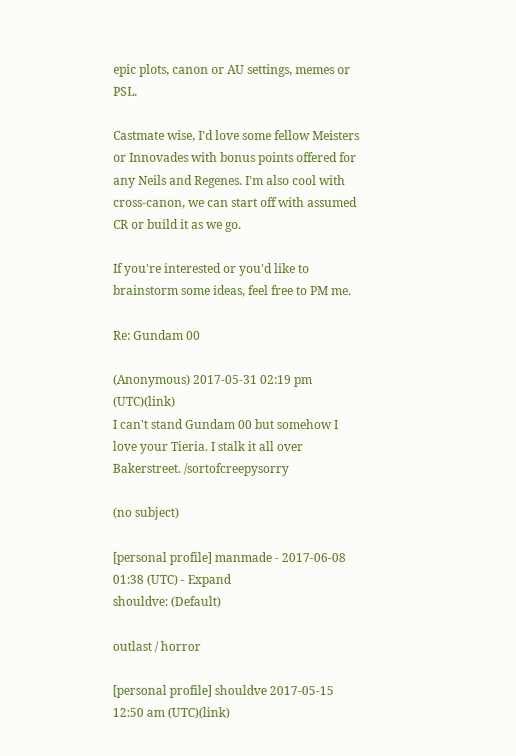epic plots, canon or AU settings, memes or PSL.

Castmate wise, I'd love some fellow Meisters or Innovades with bonus points offered for any Neils and Regenes. I'm also cool with cross-canon, we can start off with assumed CR or build it as we go.

If you're interested or you'd like to brainstorm some ideas, feel free to PM me.

Re: Gundam 00

(Anonymous) 2017-05-31 02:19 pm (UTC)(link)
I can't stand Gundam 00 but somehow I love your Tieria. I stalk it all over Bakerstreet. /sortofcreepysorry

(no subject)

[personal profile] manmade - 2017-06-08 01:38 (UTC) - Expand
shouldve: (Default)

outlast / horror

[personal profile] shouldve 2017-05-15 12:50 am (UTC)(link)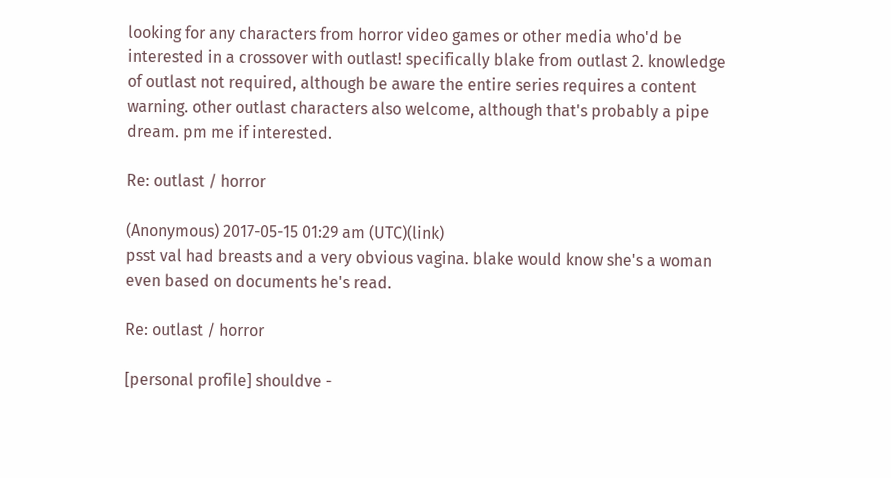looking for any characters from horror video games or other media who'd be interested in a crossover with outlast! specifically blake from outlast 2. knowledge of outlast not required, although be aware the entire series requires a content warning. other outlast characters also welcome, although that's probably a pipe dream. pm me if interested.

Re: outlast / horror

(Anonymous) 2017-05-15 01:29 am (UTC)(link)
psst val had breasts and a very obvious vagina. blake would know she's a woman even based on documents he's read.

Re: outlast / horror

[personal profile] shouldve -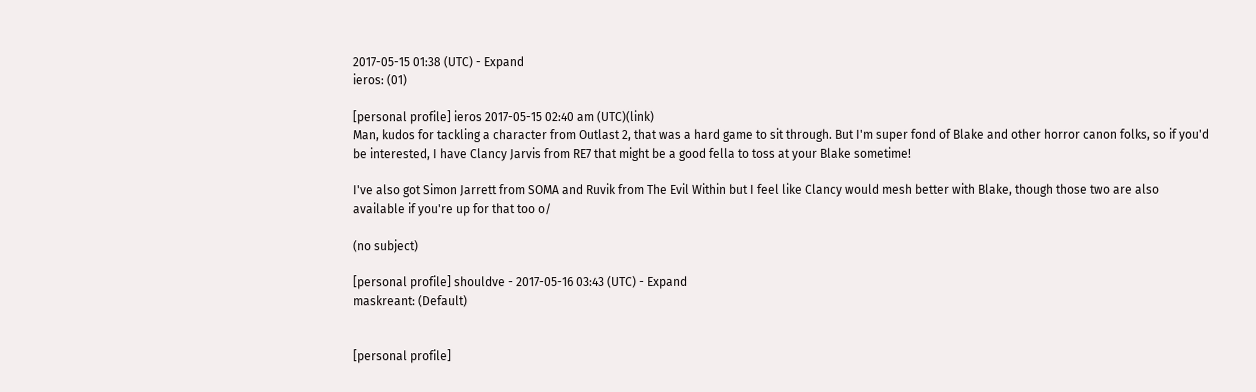2017-05-15 01:38 (UTC) - Expand
ieros: (01)

[personal profile] ieros 2017-05-15 02:40 am (UTC)(link)
Man, kudos for tackling a character from Outlast 2, that was a hard game to sit through. But I'm super fond of Blake and other horror canon folks, so if you'd be interested, I have Clancy Jarvis from RE7 that might be a good fella to toss at your Blake sometime!

I've also got Simon Jarrett from SOMA and Ruvik from The Evil Within but I feel like Clancy would mesh better with Blake, though those two are also available if you're up for that too o/

(no subject)

[personal profile] shouldve - 2017-05-16 03:43 (UTC) - Expand
maskreant: (Default)


[personal profile]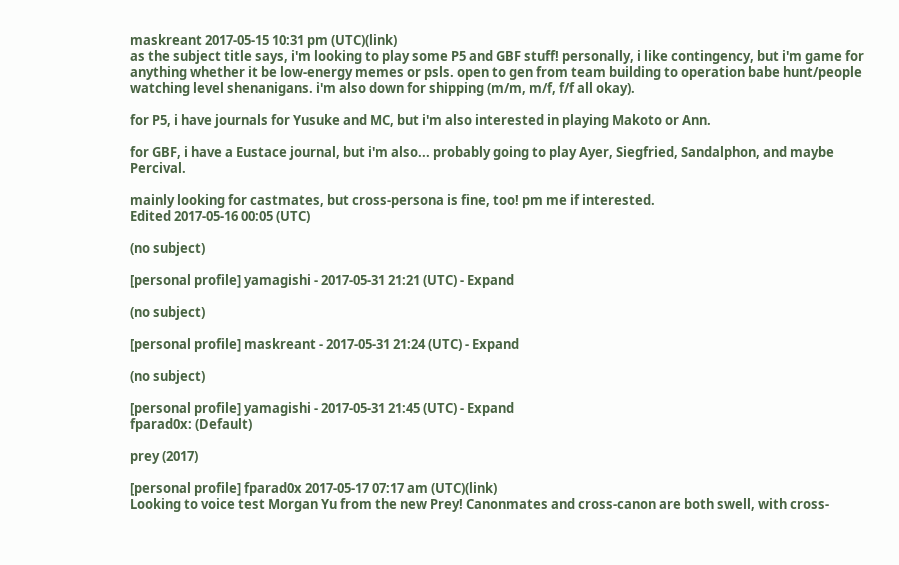maskreant 2017-05-15 10:31 pm (UTC)(link)
as the subject title says, i'm looking to play some P5 and GBF stuff! personally, i like contingency, but i'm game for anything whether it be low-energy memes or psls. open to gen from team building to operation babe hunt/people watching level shenanigans. i'm also down for shipping (m/m, m/f, f/f all okay).

for P5, i have journals for Yusuke and MC, but i'm also interested in playing Makoto or Ann.

for GBF, i have a Eustace journal, but i'm also... probably going to play Ayer, Siegfried, Sandalphon, and maybe Percival.

mainly looking for castmates, but cross-persona is fine, too! pm me if interested.
Edited 2017-05-16 00:05 (UTC)

(no subject)

[personal profile] yamagishi - 2017-05-31 21:21 (UTC) - Expand

(no subject)

[personal profile] maskreant - 2017-05-31 21:24 (UTC) - Expand

(no subject)

[personal profile] yamagishi - 2017-05-31 21:45 (UTC) - Expand
fparad0x: (Default)

prey (2017)

[personal profile] fparad0x 2017-05-17 07:17 am (UTC)(link)
Looking to voice test Morgan Yu from the new Prey! Canonmates and cross-canon are both swell, with cross-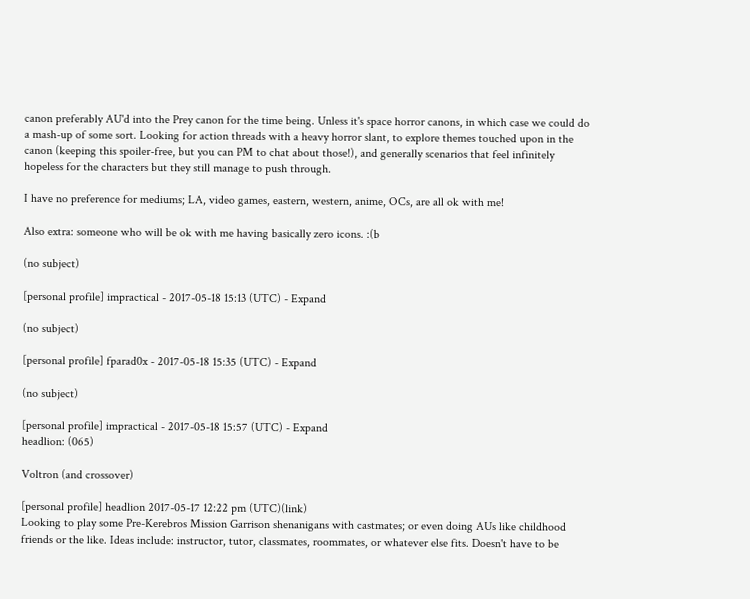canon preferably AU'd into the Prey canon for the time being. Unless it's space horror canons, in which case we could do a mash-up of some sort. Looking for action threads with a heavy horror slant, to explore themes touched upon in the canon (keeping this spoiler-free, but you can PM to chat about those!), and generally scenarios that feel infinitely hopeless for the characters but they still manage to push through.

I have no preference for mediums; LA, video games, eastern, western, anime, OCs, are all ok with me!

Also extra: someone who will be ok with me having basically zero icons. :(b

(no subject)

[personal profile] impractical - 2017-05-18 15:13 (UTC) - Expand

(no subject)

[personal profile] fparad0x - 2017-05-18 15:35 (UTC) - Expand

(no subject)

[personal profile] impractical - 2017-05-18 15:57 (UTC) - Expand
headlion: (065)

Voltron (and crossover)

[personal profile] headlion 2017-05-17 12:22 pm (UTC)(link)
Looking to play some Pre-Kerebros Mission Garrison shenanigans with castmates; or even doing AUs like childhood friends or the like. Ideas include: instructor, tutor, classmates, roommates, or whatever else fits. Doesn't have to be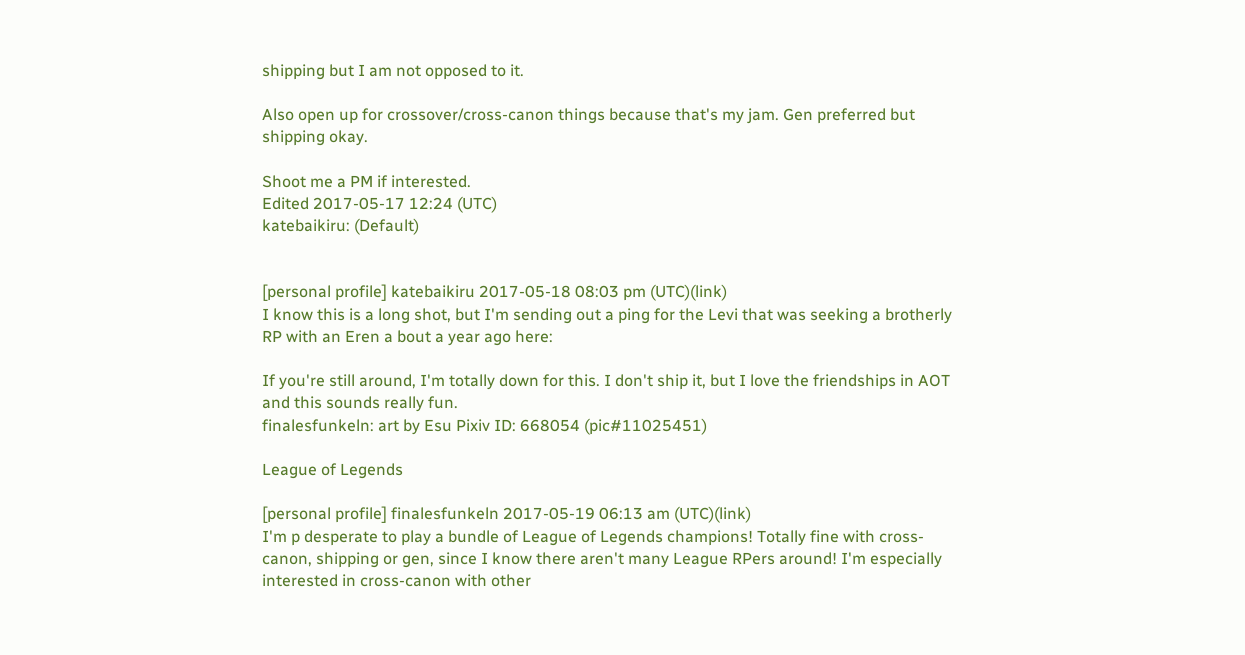shipping but I am not opposed to it.

Also open up for crossover/cross-canon things because that's my jam. Gen preferred but shipping okay.

Shoot me a PM if interested.
Edited 2017-05-17 12:24 (UTC)
katebaikiru: (Default)


[personal profile] katebaikiru 2017-05-18 08:03 pm (UTC)(link)
I know this is a long shot, but I'm sending out a ping for the Levi that was seeking a brotherly RP with an Eren a bout a year ago here:

If you're still around, I'm totally down for this. I don't ship it, but I love the friendships in AOT and this sounds really fun.
finalesfunkeln: art by Esu Pixiv ID: 668054 (pic#11025451)

League of Legends

[personal profile] finalesfunkeln 2017-05-19 06:13 am (UTC)(link)
I'm p desperate to play a bundle of League of Legends champions! Totally fine with cross-canon, shipping or gen, since I know there aren't many League RPers around! I'm especially interested in cross-canon with other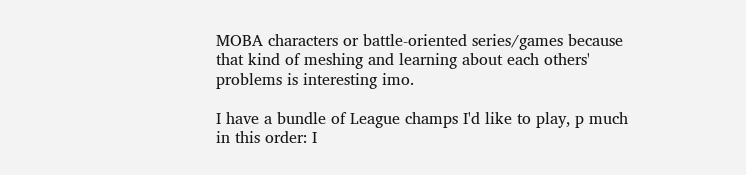MOBA characters or battle-oriented series/games because that kind of meshing and learning about each others' problems is interesting imo.

I have a bundle of League champs I'd like to play, p much in this order: I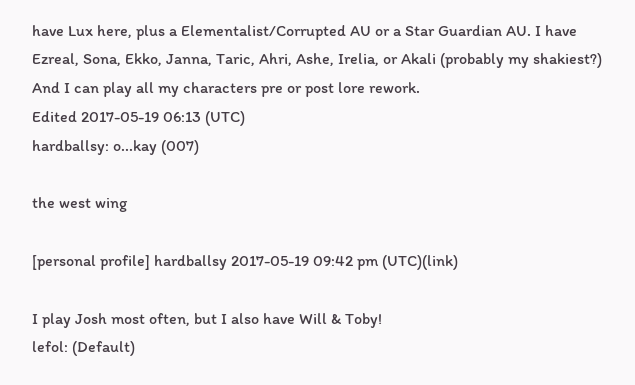have Lux here, plus a Elementalist/Corrupted AU or a Star Guardian AU. I have Ezreal, Sona, Ekko, Janna, Taric, Ahri, Ashe, Irelia, or Akali (probably my shakiest?) And I can play all my characters pre or post lore rework.
Edited 2017-05-19 06:13 (UTC)
hardballsy: o...kay (007)

the west wing

[personal profile] hardballsy 2017-05-19 09:42 pm (UTC)(link)

I play Josh most often, but I also have Will & Toby!
lefol: (Default)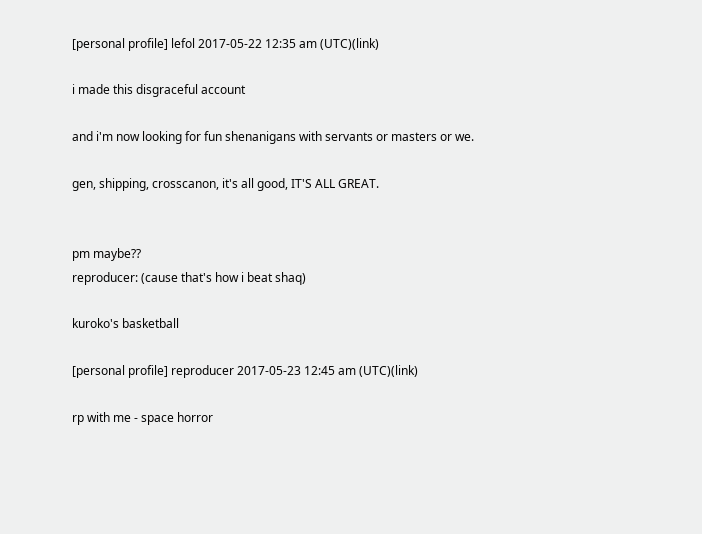[personal profile] lefol 2017-05-22 12:35 am (UTC)(link)

i made this disgraceful account

and i'm now looking for fun shenanigans with servants or masters or we.

gen, shipping, crosscanon, it's all good, IT'S ALL GREAT.


pm maybe??
reproducer: (cause that's how i beat shaq)

kuroko's basketball

[personal profile] reproducer 2017-05-23 12:45 am (UTC)(link)

rp with me - space horror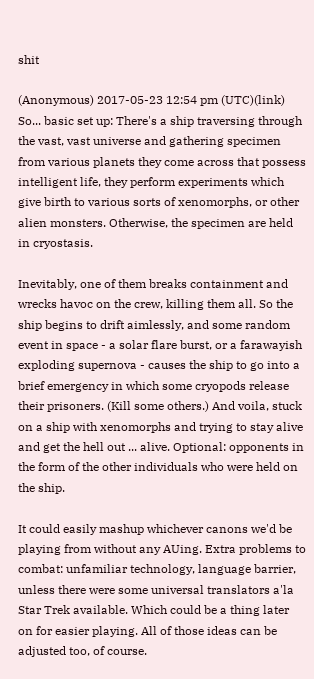shit

(Anonymous) 2017-05-23 12:54 pm (UTC)(link)
So... basic set up: There's a ship traversing through the vast, vast universe and gathering specimen from various planets they come across that possess intelligent life, they perform experiments which give birth to various sorts of xenomorphs, or other alien monsters. Otherwise, the specimen are held in cryostasis.

Inevitably, one of them breaks containment and wrecks havoc on the crew, killing them all. So the ship begins to drift aimlessly, and some random event in space - a solar flare burst, or a farawayish exploding supernova - causes the ship to go into a brief emergency in which some cryopods release their prisoners. (Kill some others.) And voila, stuck on a ship with xenomorphs and trying to stay alive and get the hell out ... alive. Optional: opponents in the form of the other individuals who were held on the ship.

It could easily mashup whichever canons we'd be playing from without any AUing. Extra problems to combat: unfamiliar technology, language barrier, unless there were some universal translators a'la Star Trek available. Which could be a thing later on for easier playing. All of those ideas can be adjusted too, of course.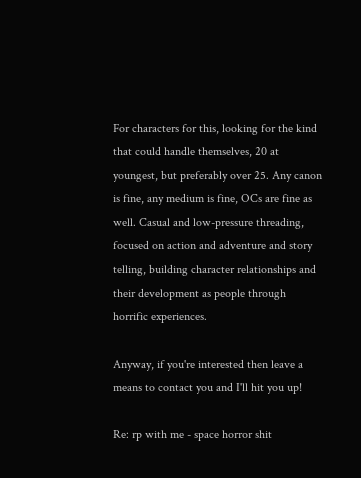For characters for this, looking for the kind that could handle themselves, 20 at youngest, but preferably over 25. Any canon is fine, any medium is fine, OCs are fine as well. Casual and low-pressure threading, focused on action and adventure and story telling, building character relationships and their development as people through horrific experiences.

Anyway, if you're interested then leave a means to contact you and I'll hit you up!

Re: rp with me - space horror shit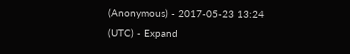(Anonymous) - 2017-05-23 13:24 (UTC) - Expand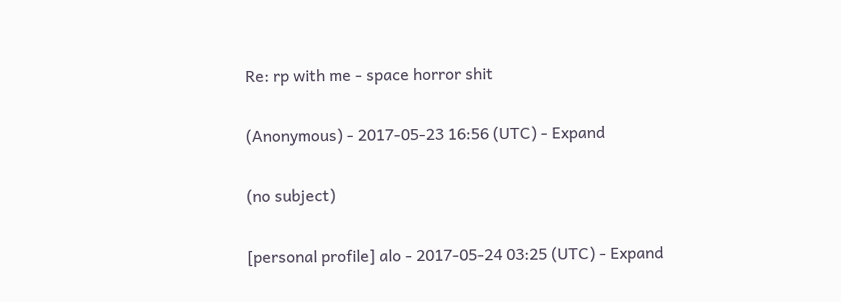Re: rp with me - space horror shit

(Anonymous) - 2017-05-23 16:56 (UTC) - Expand

(no subject)

[personal profile] alo - 2017-05-24 03:25 (UTC) - Expand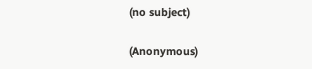(no subject)

(Anonymous)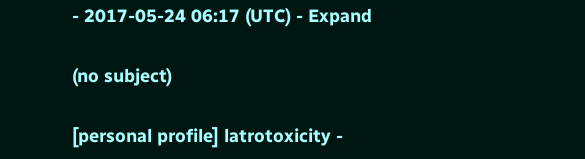- 2017-05-24 06:17 (UTC) - Expand

(no subject)

[personal profile] latrotoxicity -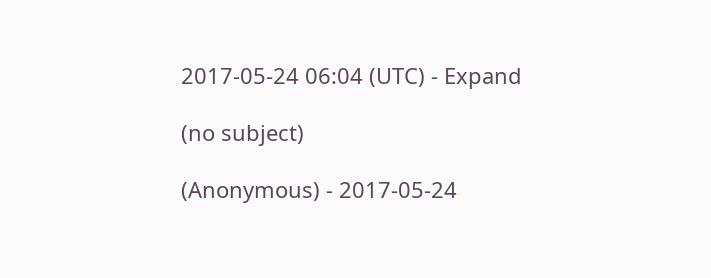2017-05-24 06:04 (UTC) - Expand

(no subject)

(Anonymous) - 2017-05-24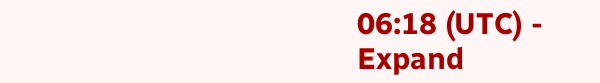06:18 (UTC) - Expand